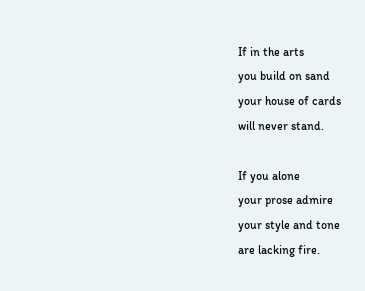If in the arts
you build on sand
your house of cards
will never stand.

If you alone
your prose admire
your style and tone
are lacking fire.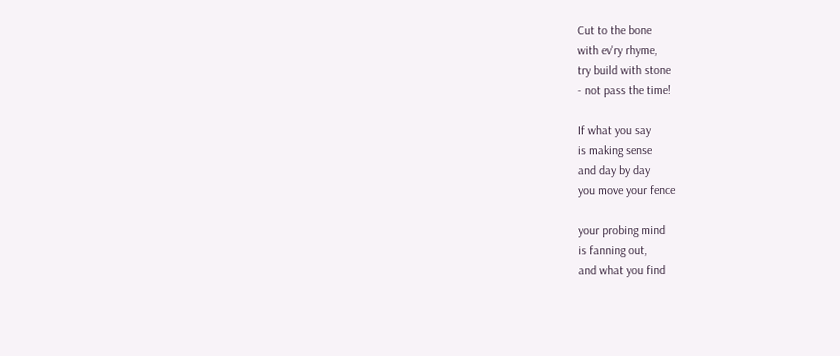Cut to the bone
with ev'ry rhyme,
try build with stone
- not pass the time!

If what you say
is making sense
and day by day
you move your fence

your probing mind
is fanning out,
and what you find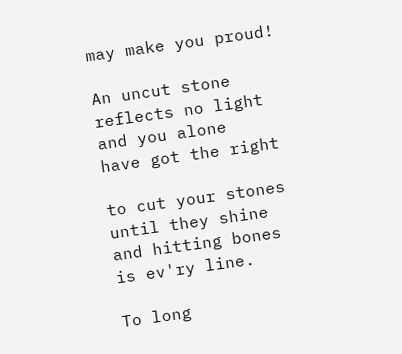may make you proud!

An uncut stone
reflects no light
and you alone
have got the right

to cut your stones
until they shine
and hitting bones
is ev'ry line.

To long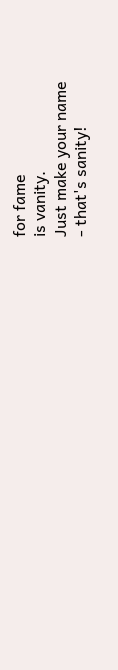for fame
is vanity.
Just make your name
- that's sanity!